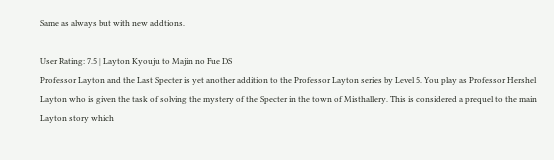Same as always but with new addtions.

User Rating: 7.5 | Layton Kyouju to Majin no Fue DS
Professor Layton and the Last Specter is yet another addition to the Professor Layton series by Level 5. You play as Professor Hershel Layton who is given the task of solving the mystery of the Specter in the town of Misthallery. This is considered a prequel to the main Layton story which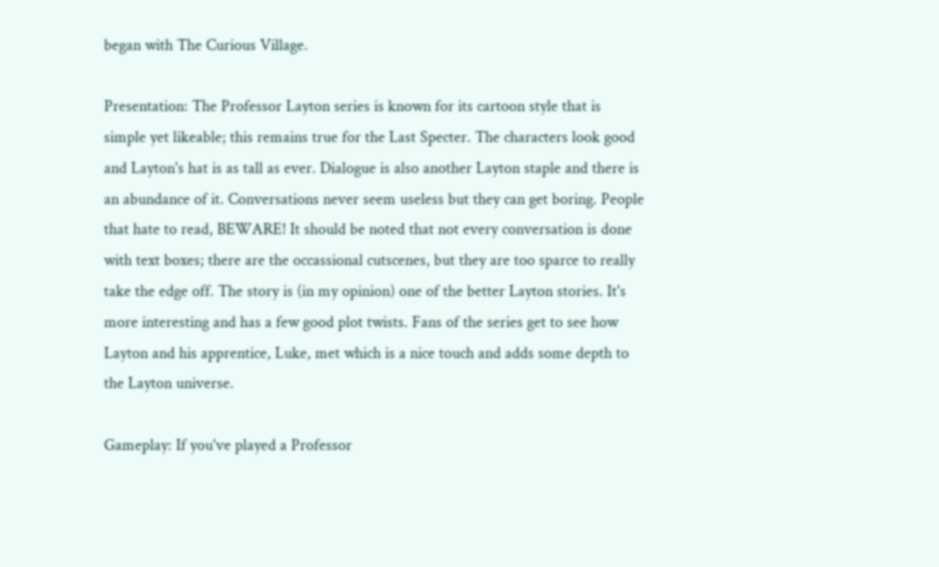began with The Curious Village.

Presentation: The Professor Layton series is known for its cartoon style that is simple yet likeable; this remains true for the Last Specter. The characters look good and Layton's hat is as tall as ever. Dialogue is also another Layton staple and there is an abundance of it. Conversations never seem useless but they can get boring. People that hate to read, BEWARE! It should be noted that not every conversation is done with text boxes; there are the occassional cutscenes, but they are too sparce to really take the edge off. The story is (in my opinion) one of the better Layton stories. It's more interesting and has a few good plot twists. Fans of the series get to see how Layton and his apprentice, Luke, met which is a nice touch and adds some depth to the Layton universe.

Gameplay: If you've played a Professor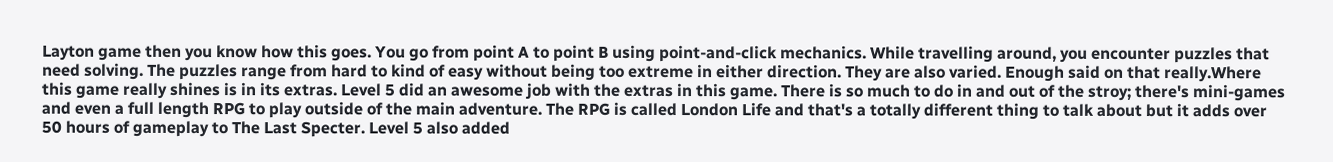Layton game then you know how this goes. You go from point A to point B using point-and-click mechanics. While travelling around, you encounter puzzles that need solving. The puzzles range from hard to kind of easy without being too extreme in either direction. They are also varied. Enough said on that really.Where this game really shines is in its extras. Level 5 did an awesome job with the extras in this game. There is so much to do in and out of the stroy; there's mini-games and even a full length RPG to play outside of the main adventure. The RPG is called London Life and that's a totally different thing to talk about but it adds over 50 hours of gameplay to The Last Specter. Level 5 also added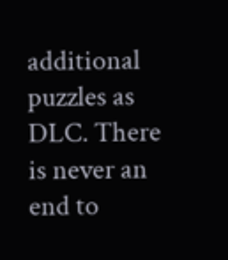additional puzzles as DLC. There is never an end to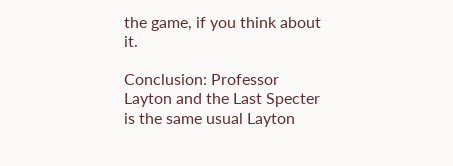the game, if you think about it.

Conclusion: Professor Layton and the Last Specter is the same usual Layton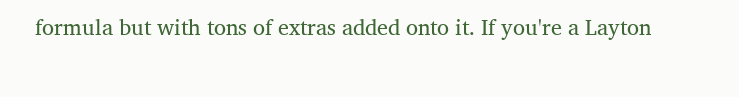formula but with tons of extras added onto it. If you're a Layton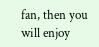fan, then you will enjoy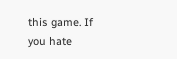this game. If you hate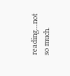reading...not so much.